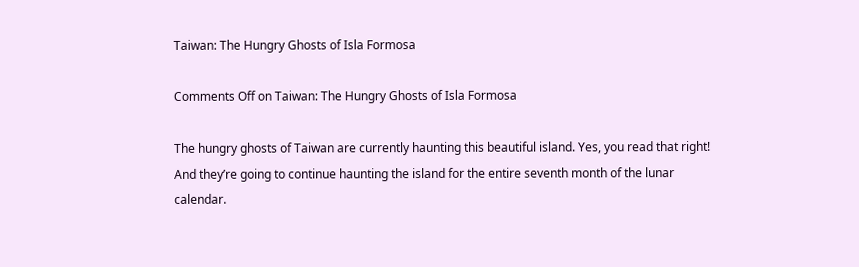Taiwan: The Hungry Ghosts of Isla Formosa

Comments Off on Taiwan: The Hungry Ghosts of Isla Formosa

The hungry ghosts of Taiwan are currently haunting this beautiful island. Yes, you read that right! And they’re going to continue haunting the island for the entire seventh month of the lunar calendar.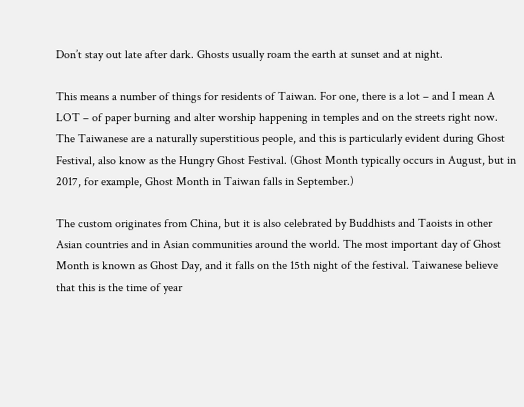Don’t stay out late after dark. Ghosts usually roam the earth at sunset and at night.

This means a number of things for residents of Taiwan. For one, there is a lot – and I mean A LOT – of paper burning and alter worship happening in temples and on the streets right now. The Taiwanese are a naturally superstitious people, and this is particularly evident during Ghost Festival, also know as the Hungry Ghost Festival. (Ghost Month typically occurs in August, but in 2017, for example, Ghost Month in Taiwan falls in September.)

The custom originates from China, but it is also celebrated by Buddhists and Taoists in other Asian countries and in Asian communities around the world. The most important day of Ghost Month is known as Ghost Day, and it falls on the 15th night of the festival. Taiwanese believe that this is the time of year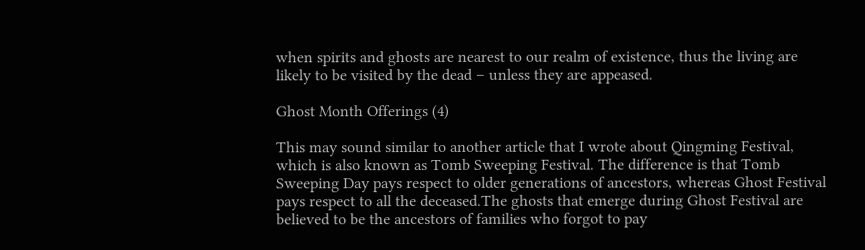when spirits and ghosts are nearest to our realm of existence, thus the living are likely to be visited by the dead – unless they are appeased.

Ghost Month Offerings (4)

This may sound similar to another article that I wrote about Qingming Festival, which is also known as Tomb Sweeping Festival. The difference is that Tomb Sweeping Day pays respect to older generations of ancestors, whereas Ghost Festival pays respect to all the deceased.The ghosts that emerge during Ghost Festival are believed to be the ancestors of families who forgot to pay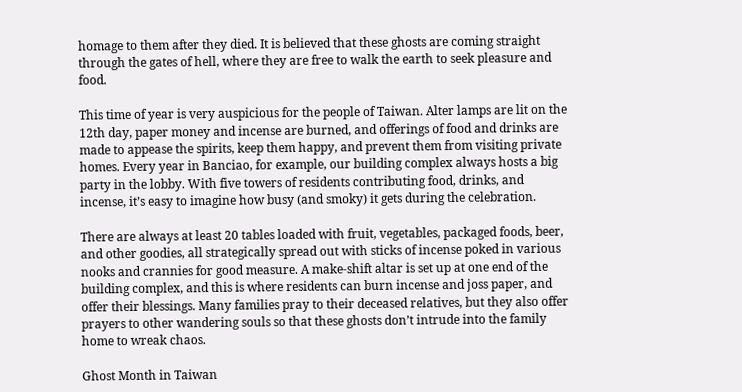homage to them after they died. It is believed that these ghosts are coming straight through the gates of hell, where they are free to walk the earth to seek pleasure and food.

This time of year is very auspicious for the people of Taiwan. Alter lamps are lit on the 12th day, paper money and incense are burned, and offerings of food and drinks are made to appease the spirits, keep them happy, and prevent them from visiting private homes. Every year in Banciao, for example, our building complex always hosts a big party in the lobby. With five towers of residents contributing food, drinks, and incense, it’s easy to imagine how busy (and smoky) it gets during the celebration.

There are always at least 20 tables loaded with fruit, vegetables, packaged foods, beer, and other goodies, all strategically spread out with sticks of incense poked in various nooks and crannies for good measure. A make-shift altar is set up at one end of the building complex, and this is where residents can burn incense and joss paper, and offer their blessings. Many families pray to their deceased relatives, but they also offer prayers to other wandering souls so that these ghosts don’t intrude into the family home to wreak chaos.

Ghost Month in Taiwan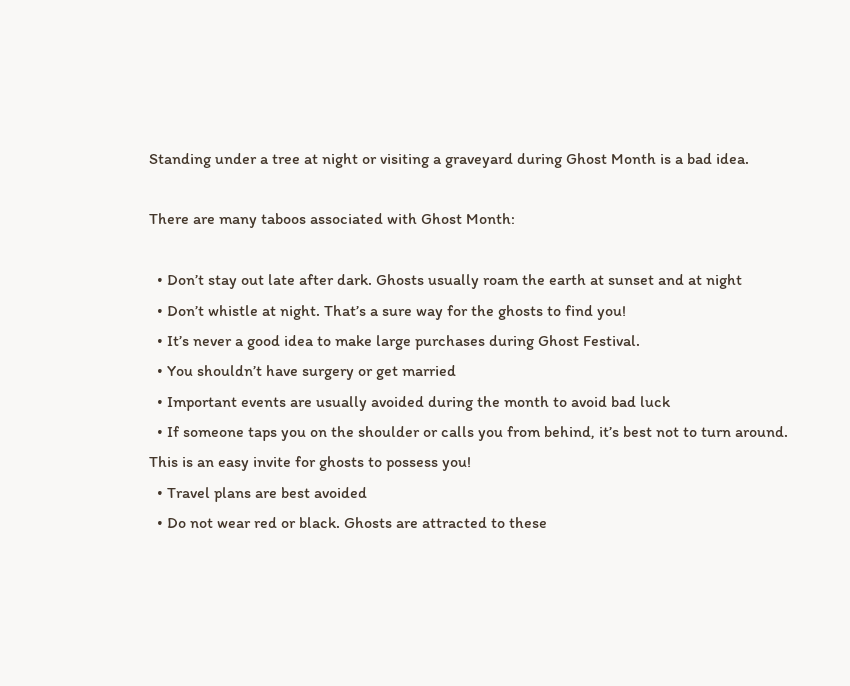Standing under a tree at night or visiting a graveyard during Ghost Month is a bad idea.

There are many taboos associated with Ghost Month:

  • Don’t stay out late after dark. Ghosts usually roam the earth at sunset and at night
  • Don’t whistle at night. That’s a sure way for the ghosts to find you!
  • It’s never a good idea to make large purchases during Ghost Festival.
  • You shouldn’t have surgery or get married
  • Important events are usually avoided during the month to avoid bad luck
  • If someone taps you on the shoulder or calls you from behind, it’s best not to turn around. This is an easy invite for ghosts to possess you!
  • Travel plans are best avoided
  • Do not wear red or black. Ghosts are attracted to these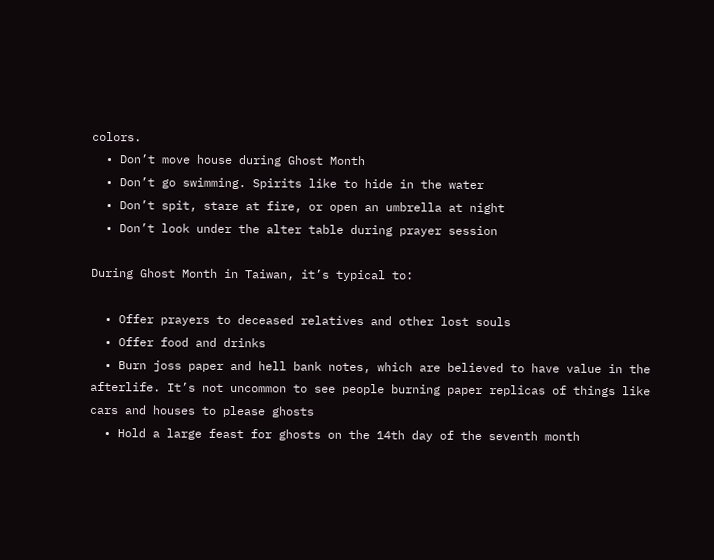colors.
  • Don’t move house during Ghost Month
  • Don’t go swimming. Spirits like to hide in the water
  • Don’t spit, stare at fire, or open an umbrella at night
  • Don’t look under the alter table during prayer session

During Ghost Month in Taiwan, it’s typical to:

  • Offer prayers to deceased relatives and other lost souls
  • Offer food and drinks
  • Burn joss paper and hell bank notes, which are believed to have value in the afterlife. It’s not uncommon to see people burning paper replicas of things like cars and houses to please ghosts
  • Hold a large feast for ghosts on the 14th day of the seventh month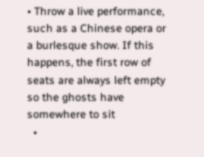• Throw a live performance, such as a Chinese opera or a burlesque show. If this happens, the first row of seats are always left empty so the ghosts have somewhere to sit
  •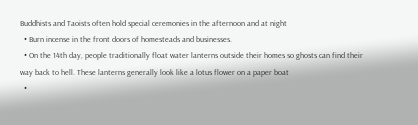Buddhists and Taoists often hold special ceremonies in the afternoon and at night
  • Burn incense in the front doors of homesteads and businesses.
  • On the 14th day, people traditionally float water lanterns outside their homes so ghosts can find their way back to hell. These lanterns generally look like a lotus flower on a paper boat
  •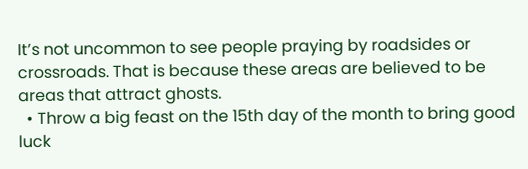It’s not uncommon to see people praying by roadsides or crossroads. That is because these areas are believed to be areas that attract ghosts.
  • Throw a big feast on the 15th day of the month to bring good luck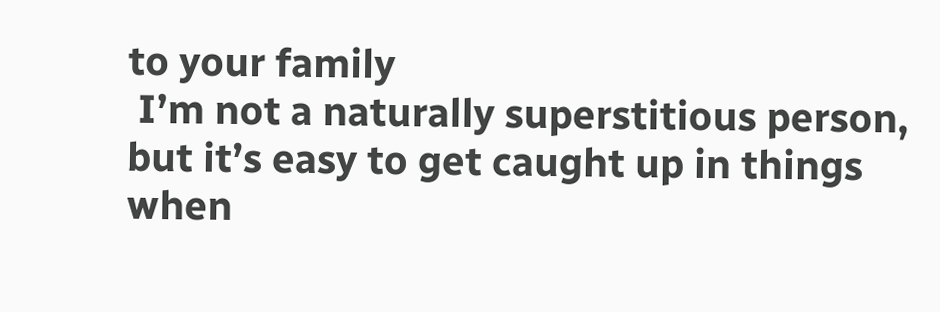to your family
 I’m not a naturally superstitious person, but it’s easy to get caught up in things when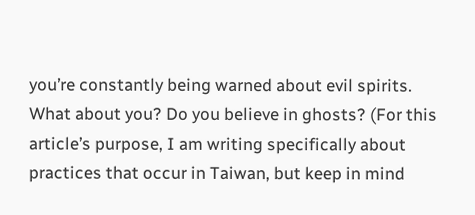you’re constantly being warned about evil spirits. What about you? Do you believe in ghosts? (For this article’s purpose, I am writing specifically about practices that occur in Taiwan, but keep in mind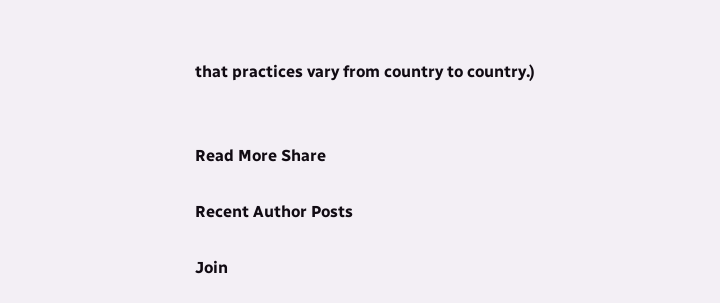that practices vary from country to country.)


Read More Share

Recent Author Posts

Join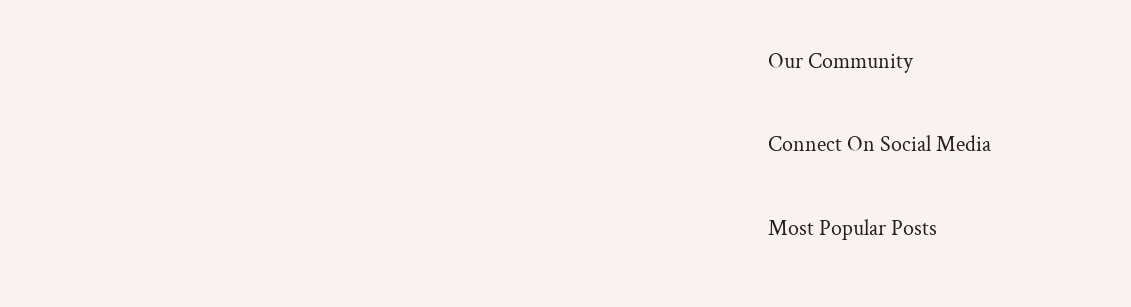Our Community

Connect On Social Media

Most Popular Posts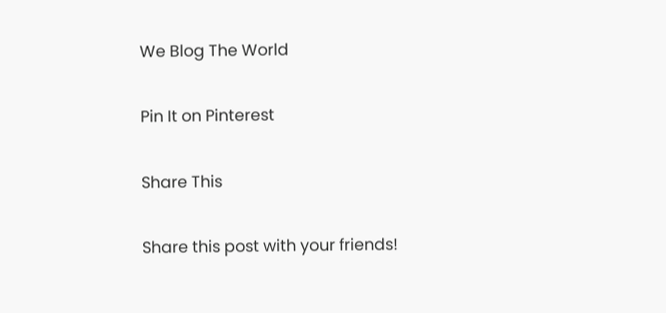We Blog The World

Pin It on Pinterest

Share This

Share this post with your friends!